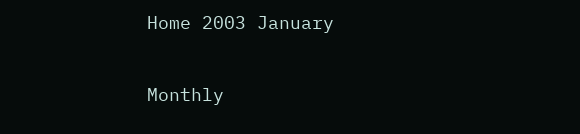Home 2003 January

Monthly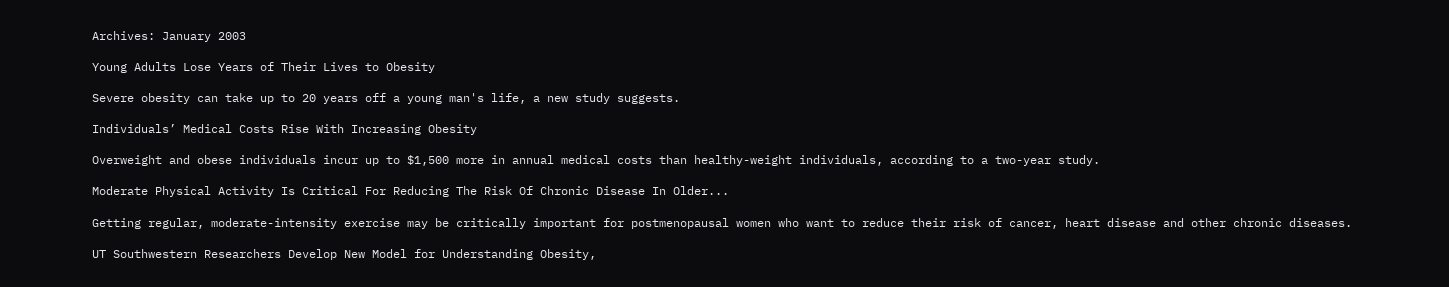Archives: January 2003

Young Adults Lose Years of Their Lives to Obesity

Severe obesity can take up to 20 years off a young man's life, a new study suggests.

Individuals’ Medical Costs Rise With Increasing Obesity

Overweight and obese individuals incur up to $1,500 more in annual medical costs than healthy-weight individuals, according to a two-year study.

Moderate Physical Activity Is Critical For Reducing The Risk Of Chronic Disease In Older...

Getting regular, moderate-intensity exercise may be critically important for postmenopausal women who want to reduce their risk of cancer, heart disease and other chronic diseases.

UT Southwestern Researchers Develop New Model for Understanding Obesity,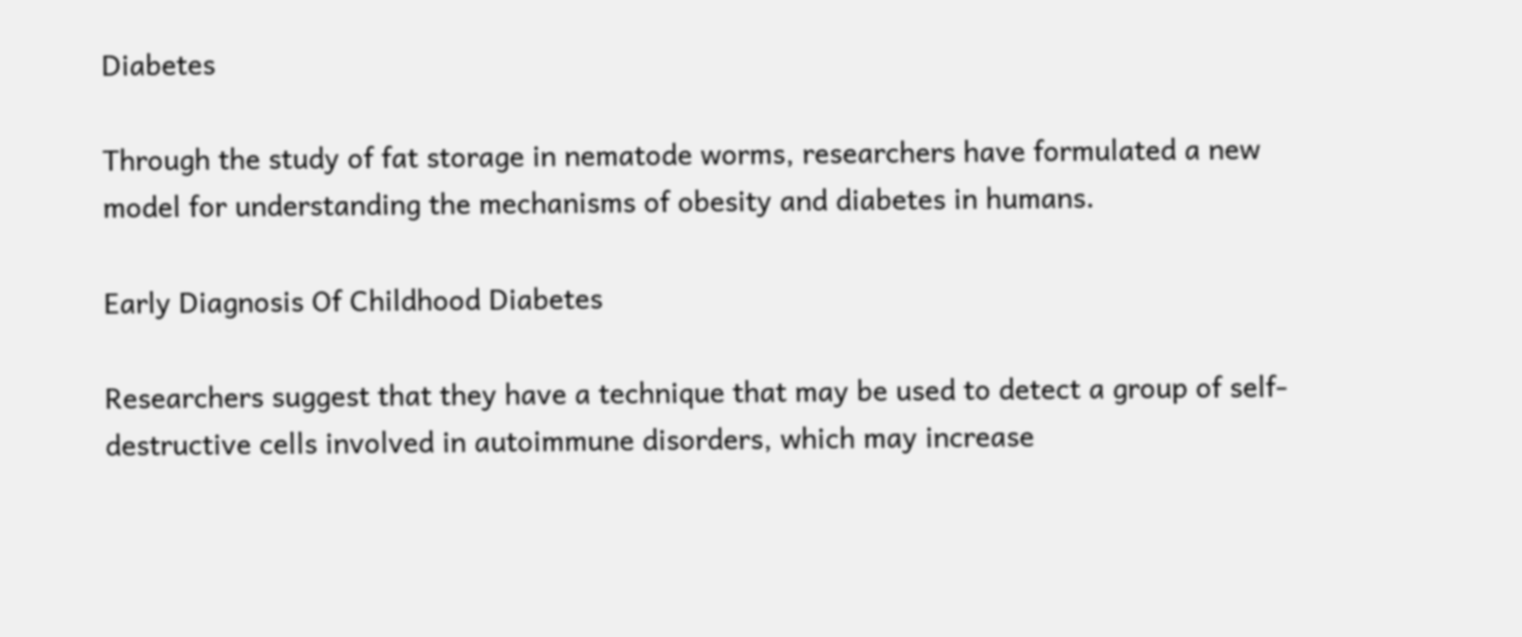Diabetes

Through the study of fat storage in nematode worms, researchers have formulated a new model for understanding the mechanisms of obesity and diabetes in humans.

Early Diagnosis Of Childhood Diabetes

Researchers suggest that they have a technique that may be used to detect a group of self-destructive cells involved in autoimmune disorders, which may increase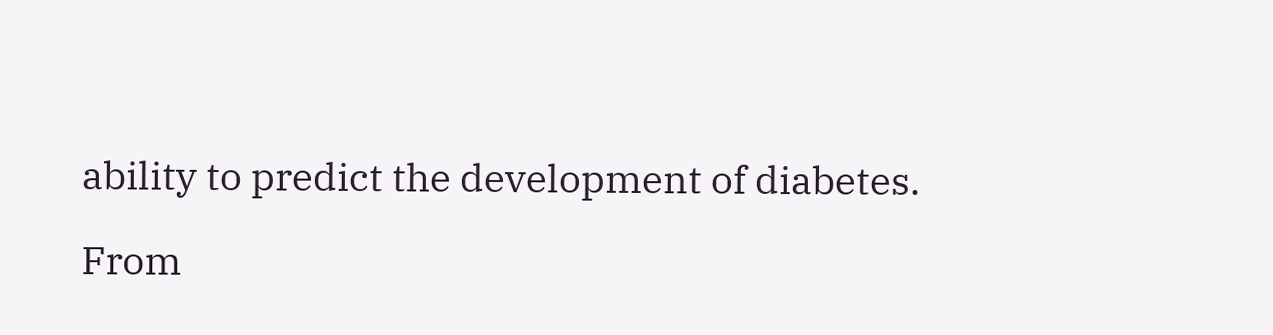ability to predict the development of diabetes.

From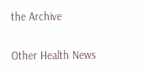the Archive

Other Health News